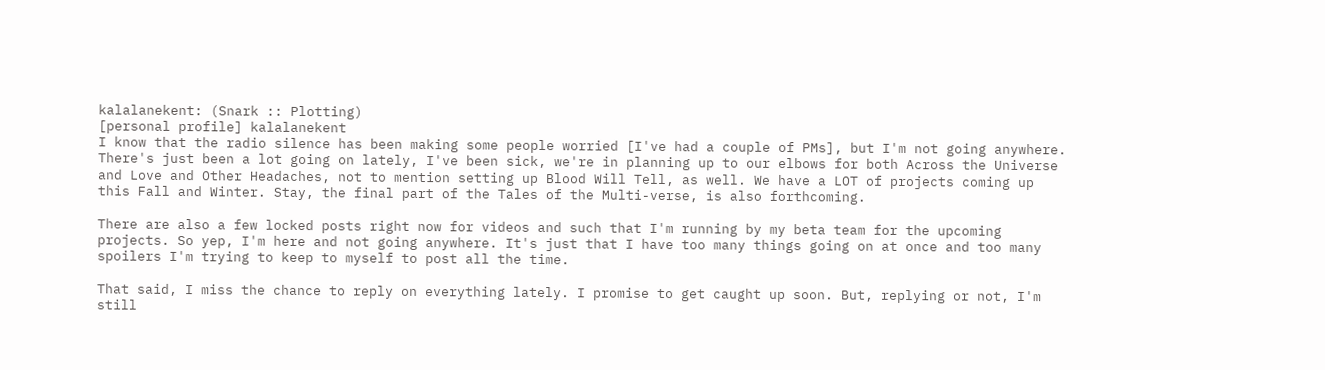kalalanekent: (Snark :: Plotting)
[personal profile] kalalanekent
I know that the radio silence has been making some people worried [I've had a couple of PMs], but I'm not going anywhere. There's just been a lot going on lately, I've been sick, we're in planning up to our elbows for both Across the Universe and Love and Other Headaches, not to mention setting up Blood Will Tell, as well. We have a LOT of projects coming up this Fall and Winter. Stay, the final part of the Tales of the Multi-verse, is also forthcoming.

There are also a few locked posts right now for videos and such that I'm running by my beta team for the upcoming projects. So yep, I'm here and not going anywhere. It's just that I have too many things going on at once and too many spoilers I'm trying to keep to myself to post all the time.

That said, I miss the chance to reply on everything lately. I promise to get caught up soon. But, replying or not, I'm still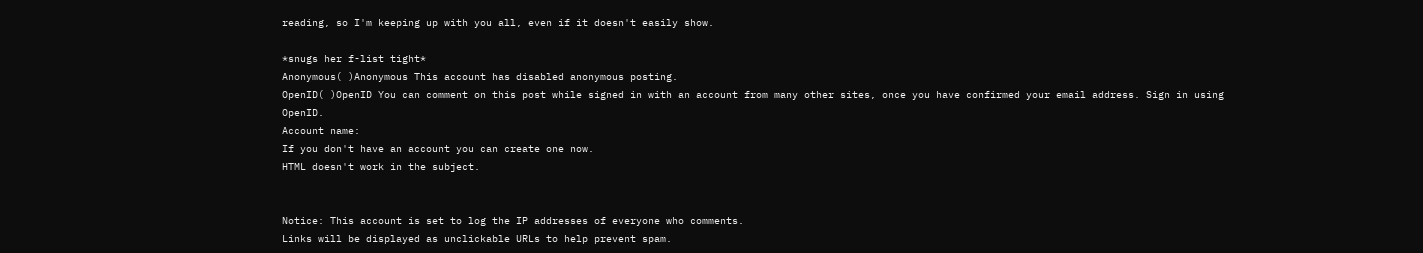reading, so I'm keeping up with you all, even if it doesn't easily show.

*snugs her f-list tight*
Anonymous( )Anonymous This account has disabled anonymous posting.
OpenID( )OpenID You can comment on this post while signed in with an account from many other sites, once you have confirmed your email address. Sign in using OpenID.
Account name:
If you don't have an account you can create one now.
HTML doesn't work in the subject.


Notice: This account is set to log the IP addresses of everyone who comments.
Links will be displayed as unclickable URLs to help prevent spam.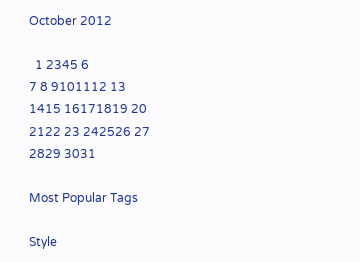October 2012

  1 2345 6
7 8 9101112 13
1415 16171819 20
2122 23 242526 27
2829 3031

Most Popular Tags

Style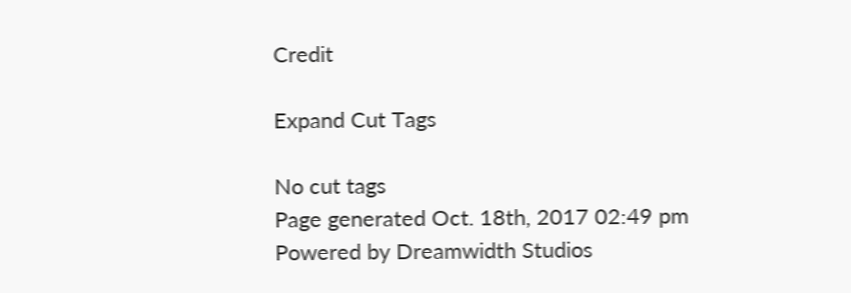Credit

Expand Cut Tags

No cut tags
Page generated Oct. 18th, 2017 02:49 pm
Powered by Dreamwidth Studios